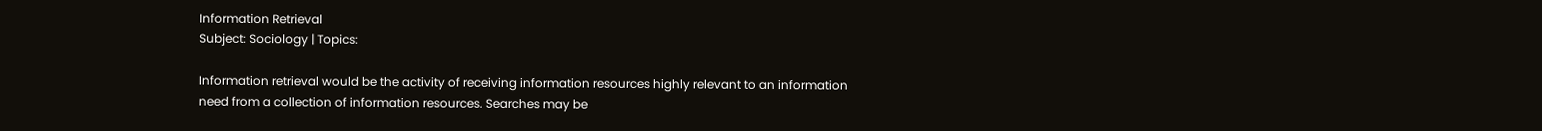Information Retrieval
Subject: Sociology | Topics:

Information retrieval would be the activity of receiving information resources highly relevant to an information need from a collection of information resources. Searches may be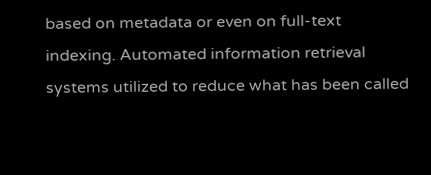based on metadata or even on full-text indexing. Automated information retrieval systems utilized to reduce what has been called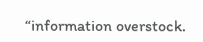“information overstock.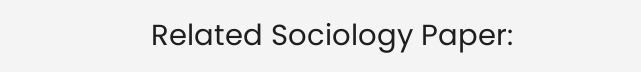Related Sociology Paper: